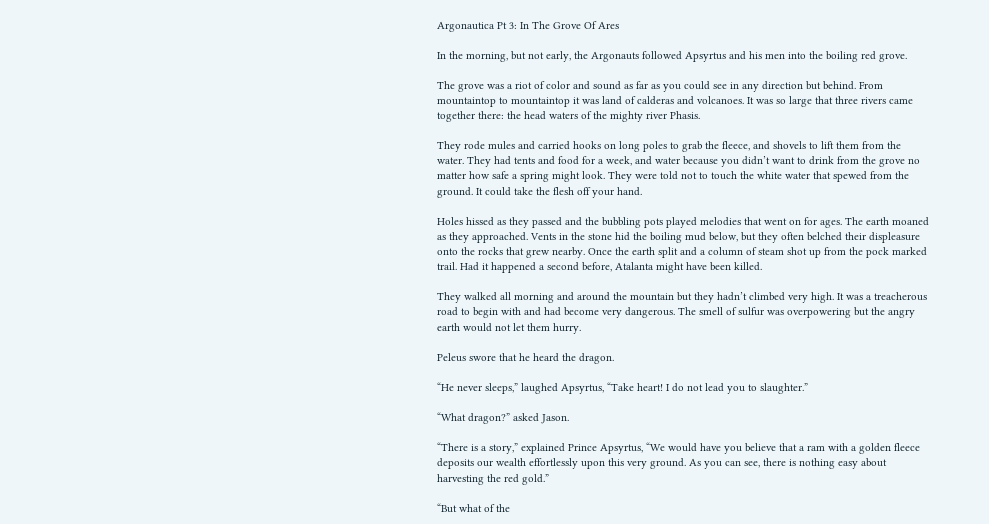Argonautica Pt 3: In The Grove Of Ares

In the morning, but not early, the Argonauts followed Apsyrtus and his men into the boiling red grove.

The grove was a riot of color and sound as far as you could see in any direction but behind. From mountaintop to mountaintop it was land of calderas and volcanoes. It was so large that three rivers came together there: the head waters of the mighty river Phasis.

They rode mules and carried hooks on long poles to grab the fleece, and shovels to lift them from the water. They had tents and food for a week, and water because you didn’t want to drink from the grove no matter how safe a spring might look. They were told not to touch the white water that spewed from the ground. It could take the flesh off your hand.

Holes hissed as they passed and the bubbling pots played melodies that went on for ages. The earth moaned as they approached. Vents in the stone hid the boiling mud below, but they often belched their displeasure onto the rocks that grew nearby. Once the earth split and a column of steam shot up from the pock marked trail. Had it happened a second before, Atalanta might have been killed.

They walked all morning and around the mountain but they hadn’t climbed very high. It was a treacherous road to begin with and had become very dangerous. The smell of sulfur was overpowering but the angry earth would not let them hurry.

Peleus swore that he heard the dragon.

“He never sleeps,” laughed Apsyrtus, “Take heart! I do not lead you to slaughter.”

“What dragon?” asked Jason.

“There is a story,” explained Prince Apsyrtus, “We would have you believe that a ram with a golden fleece deposits our wealth effortlessly upon this very ground. As you can see, there is nothing easy about harvesting the red gold.”

“But what of the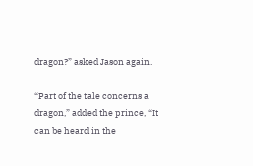dragon?” asked Jason again.

“Part of the tale concerns a dragon,” added the prince, “It can be heard in the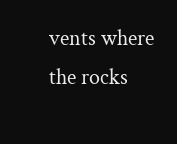vents where the rocks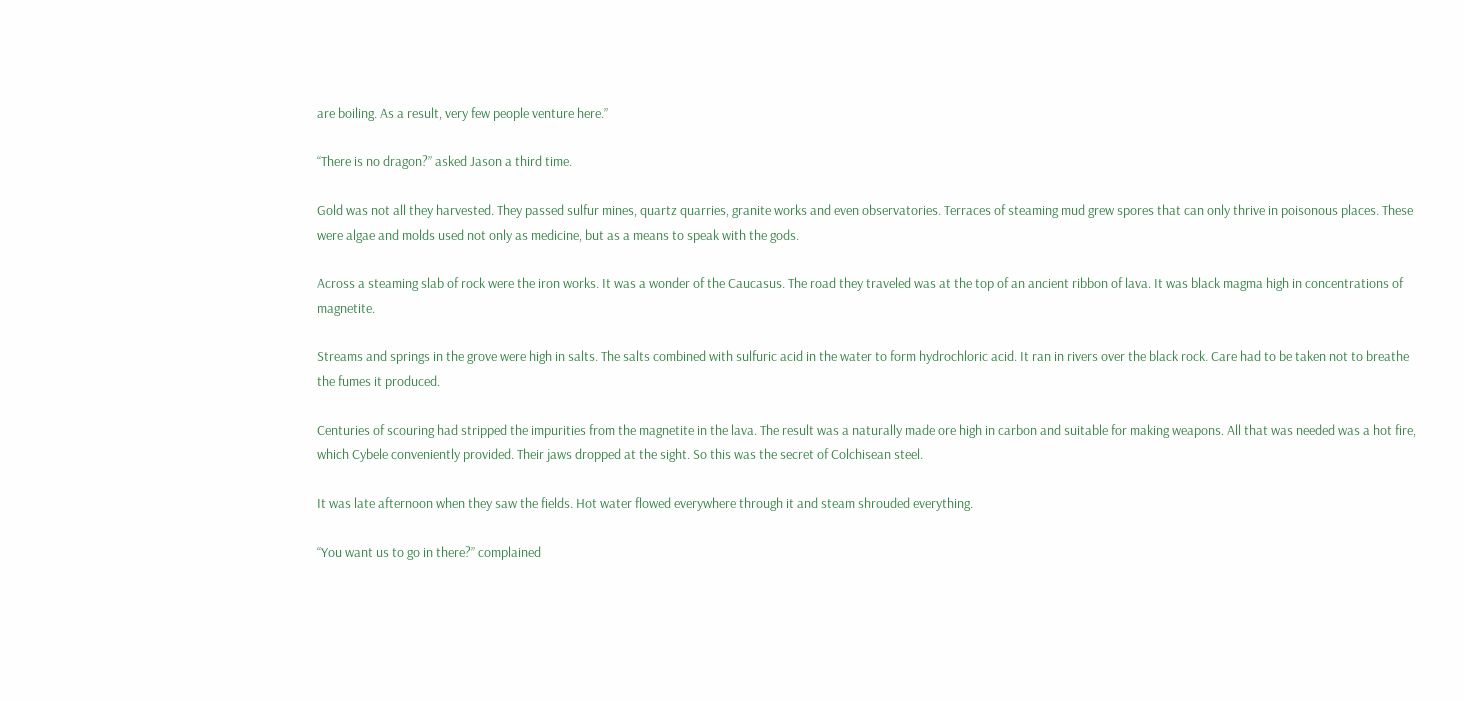are boiling. As a result, very few people venture here.”

“There is no dragon?” asked Jason a third time.

Gold was not all they harvested. They passed sulfur mines, quartz quarries, granite works and even observatories. Terraces of steaming mud grew spores that can only thrive in poisonous places. These were algae and molds used not only as medicine, but as a means to speak with the gods.

Across a steaming slab of rock were the iron works. It was a wonder of the Caucasus. The road they traveled was at the top of an ancient ribbon of lava. It was black magma high in concentrations of magnetite.

Streams and springs in the grove were high in salts. The salts combined with sulfuric acid in the water to form hydrochloric acid. It ran in rivers over the black rock. Care had to be taken not to breathe the fumes it produced.

Centuries of scouring had stripped the impurities from the magnetite in the lava. The result was a naturally made ore high in carbon and suitable for making weapons. All that was needed was a hot fire, which Cybele conveniently provided. Their jaws dropped at the sight. So this was the secret of Colchisean steel.

It was late afternoon when they saw the fields. Hot water flowed everywhere through it and steam shrouded everything.

“You want us to go in there?” complained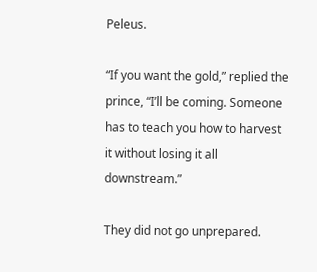Peleus.

“If you want the gold,” replied the prince, “I’ll be coming. Someone has to teach you how to harvest it without losing it all downstream.”

They did not go unprepared.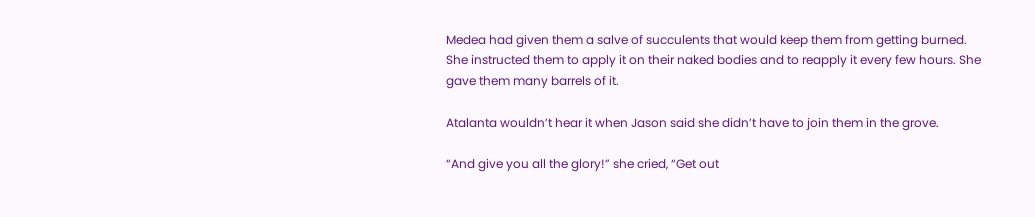Medea had given them a salve of succulents that would keep them from getting burned. She instructed them to apply it on their naked bodies and to reapply it every few hours. She gave them many barrels of it.

Atalanta wouldn’t hear it when Jason said she didn’t have to join them in the grove.

“And give you all the glory!” she cried, “Get out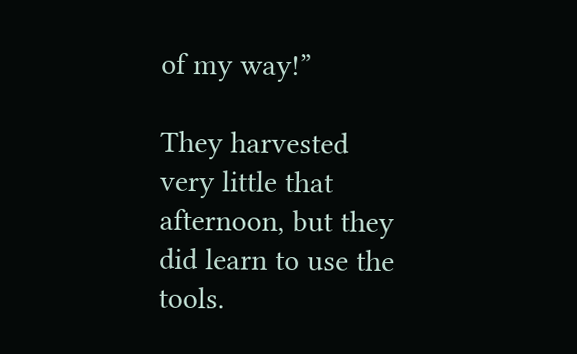of my way!”

They harvested very little that afternoon, but they did learn to use the tools.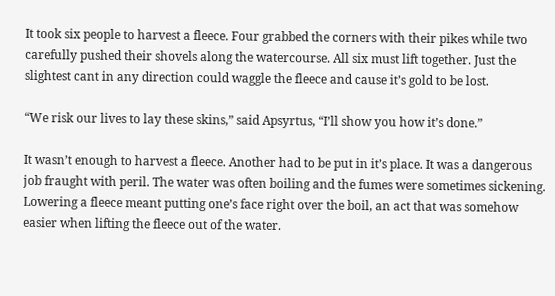It took six people to harvest a fleece. Four grabbed the corners with their pikes while two carefully pushed their shovels along the watercourse. All six must lift together. Just the slightest cant in any direction could waggle the fleece and cause it’s gold to be lost.

“We risk our lives to lay these skins,” said Apsyrtus, “I’ll show you how it’s done.”

It wasn’t enough to harvest a fleece. Another had to be put in it’s place. It was a dangerous job fraught with peril. The water was often boiling and the fumes were sometimes sickening. Lowering a fleece meant putting one’s face right over the boil, an act that was somehow easier when lifting the fleece out of the water.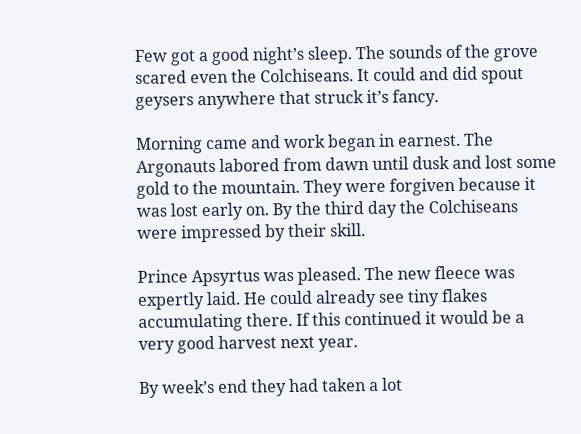Few got a good night’s sleep. The sounds of the grove scared even the Colchiseans. It could and did spout geysers anywhere that struck it’s fancy.

Morning came and work began in earnest. The Argonauts labored from dawn until dusk and lost some gold to the mountain. They were forgiven because it was lost early on. By the third day the Colchiseans were impressed by their skill.

Prince Apsyrtus was pleased. The new fleece was expertly laid. He could already see tiny flakes accumulating there. If this continued it would be a very good harvest next year.

By week’s end they had taken a lot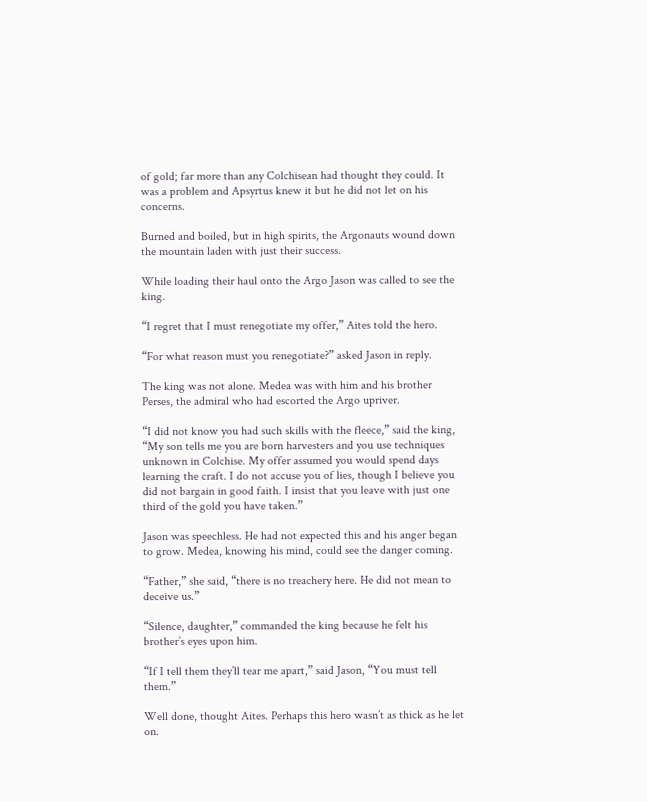of gold; far more than any Colchisean had thought they could. It was a problem and Apsyrtus knew it but he did not let on his concerns.

Burned and boiled, but in high spirits, the Argonauts wound down the mountain laden with just their success.

While loading their haul onto the Argo Jason was called to see the king.

“I regret that I must renegotiate my offer,” Aites told the hero.

“For what reason must you renegotiate?” asked Jason in reply.

The king was not alone. Medea was with him and his brother Perses, the admiral who had escorted the Argo upriver.

“I did not know you had such skills with the fleece,” said the king, “My son tells me you are born harvesters and you use techniques unknown in Colchise. My offer assumed you would spend days learning the craft. I do not accuse you of lies, though I believe you did not bargain in good faith. I insist that you leave with just one third of the gold you have taken.”

Jason was speechless. He had not expected this and his anger began to grow. Medea, knowing his mind, could see the danger coming.

“Father,” she said, “there is no treachery here. He did not mean to deceive us.”

“Silence, daughter,” commanded the king because he felt his brother’s eyes upon him.

“If I tell them they’ll tear me apart,” said Jason, “You must tell them.”

Well done, thought Aites. Perhaps this hero wasn’t as thick as he let on.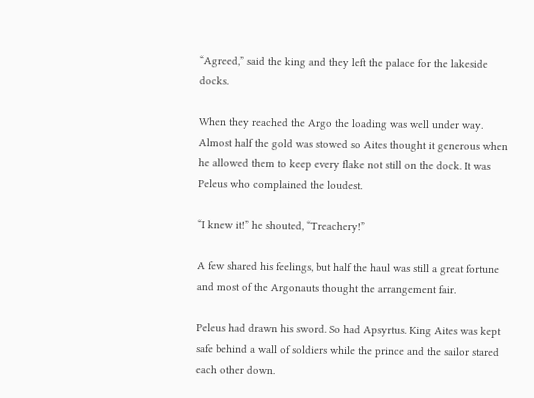“Agreed,” said the king and they left the palace for the lakeside docks.

When they reached the Argo the loading was well under way. Almost half the gold was stowed so Aites thought it generous when he allowed them to keep every flake not still on the dock. It was Peleus who complained the loudest.

“I knew it!” he shouted, “Treachery!”

A few shared his feelings, but half the haul was still a great fortune and most of the Argonauts thought the arrangement fair.

Peleus had drawn his sword. So had Apsyrtus. King Aites was kept safe behind a wall of soldiers while the prince and the sailor stared each other down.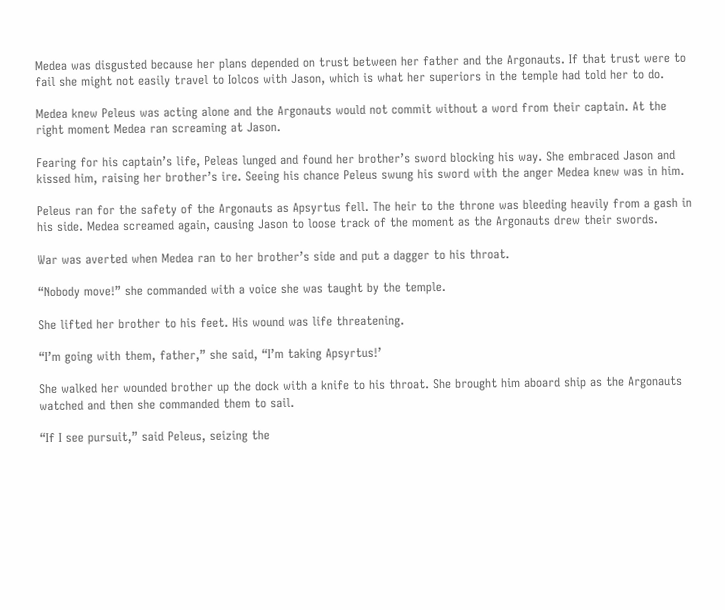Medea was disgusted because her plans depended on trust between her father and the Argonauts. If that trust were to fail she might not easily travel to Iolcos with Jason, which is what her superiors in the temple had told her to do.

Medea knew Peleus was acting alone and the Argonauts would not commit without a word from their captain. At the right moment Medea ran screaming at Jason.

Fearing for his captain’s life, Peleas lunged and found her brother’s sword blocking his way. She embraced Jason and kissed him, raising her brother’s ire. Seeing his chance Peleus swung his sword with the anger Medea knew was in him.

Peleus ran for the safety of the Argonauts as Apsyrtus fell. The heir to the throne was bleeding heavily from a gash in his side. Medea screamed again, causing Jason to loose track of the moment as the Argonauts drew their swords.

War was averted when Medea ran to her brother’s side and put a dagger to his throat.

“Nobody move!” she commanded with a voice she was taught by the temple.

She lifted her brother to his feet. His wound was life threatening.

“I’m going with them, father,” she said, “I’m taking Apsyrtus!’

She walked her wounded brother up the dock with a knife to his throat. She brought him aboard ship as the Argonauts watched and then she commanded them to sail.

“If I see pursuit,” said Peleus, seizing the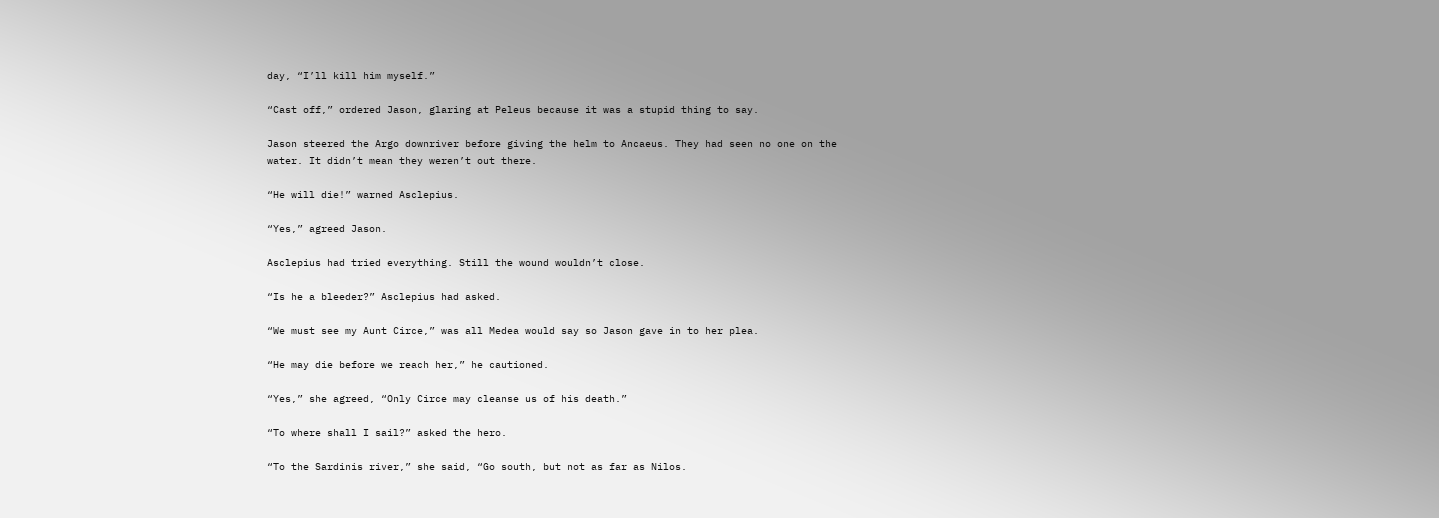day, “I’ll kill him myself.”

“Cast off,” ordered Jason, glaring at Peleus because it was a stupid thing to say.

Jason steered the Argo downriver before giving the helm to Ancaeus. They had seen no one on the water. It didn’t mean they weren’t out there.

“He will die!” warned Asclepius.

“Yes,” agreed Jason.

Asclepius had tried everything. Still the wound wouldn’t close.

“Is he a bleeder?” Asclepius had asked.

“We must see my Aunt Circe,” was all Medea would say so Jason gave in to her plea.

“He may die before we reach her,” he cautioned.

“Yes,” she agreed, “Only Circe may cleanse us of his death.”

“To where shall I sail?” asked the hero.

“To the Sardinis river,” she said, “Go south, but not as far as Nilos.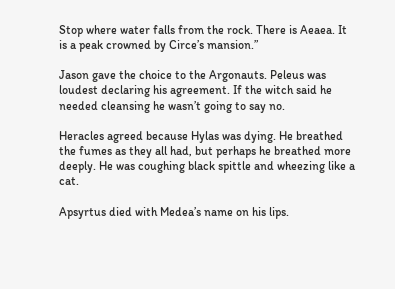Stop where water falls from the rock. There is Aeaea. It is a peak crowned by Circe’s mansion.”

Jason gave the choice to the Argonauts. Peleus was loudest declaring his agreement. If the witch said he needed cleansing he wasn’t going to say no.

Heracles agreed because Hylas was dying. He breathed the fumes as they all had, but perhaps he breathed more deeply. He was coughing black spittle and wheezing like a cat.

Apsyrtus died with Medea’s name on his lips.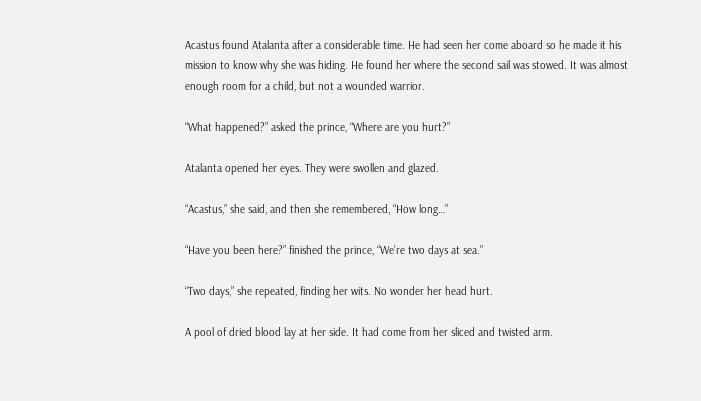Acastus found Atalanta after a considerable time. He had seen her come aboard so he made it his mission to know why she was hiding. He found her where the second sail was stowed. It was almost enough room for a child, but not a wounded warrior.

“What happened?” asked the prince, “Where are you hurt?”

Atalanta opened her eyes. They were swollen and glazed.

“Acastus,” she said, and then she remembered, “How long…”

“Have you been here?” finished the prince, “We’re two days at sea.”

“Two days,” she repeated, finding her wits. No wonder her head hurt.

A pool of dried blood lay at her side. It had come from her sliced and twisted arm.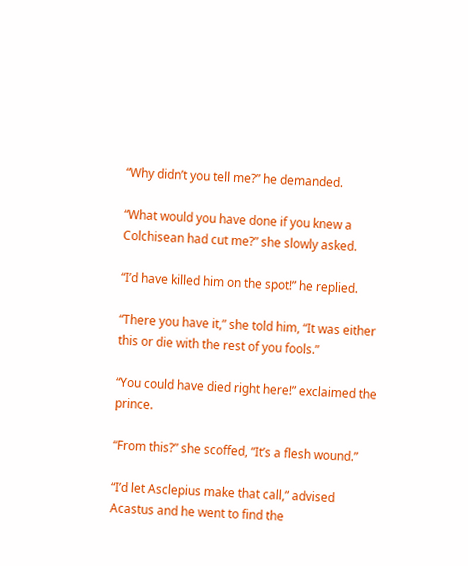“Why didn’t you tell me?” he demanded.

“What would you have done if you knew a Colchisean had cut me?” she slowly asked.

“I’d have killed him on the spot!” he replied.

“There you have it,” she told him, “It was either this or die with the rest of you fools.”

“You could have died right here!” exclaimed the prince.

“From this?” she scoffed, “It’s a flesh wound.”

“I’d let Asclepius make that call,” advised Acastus and he went to find the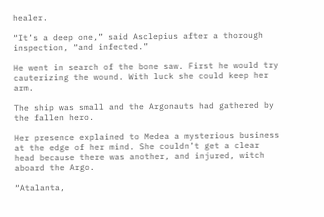healer.

“It’s a deep one,” said Asclepius after a thorough inspection, “and infected.”

He went in search of the bone saw. First he would try cauterizing the wound. With luck she could keep her arm.

The ship was small and the Argonauts had gathered by the fallen hero.

Her presence explained to Medea a mysterious business at the edge of her mind. She couldn’t get a clear head because there was another, and injured, witch aboard the Argo.

“Atalanta,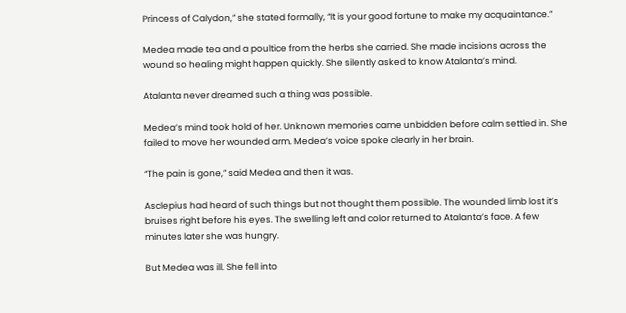Princess of Calydon,” she stated formally, “It is your good fortune to make my acquaintance.”

Medea made tea and a poultice from the herbs she carried. She made incisions across the wound so healing might happen quickly. She silently asked to know Atalanta’s mind.

Atalanta never dreamed such a thing was possible.

Medea’s mind took hold of her. Unknown memories came unbidden before calm settled in. She failed to move her wounded arm. Medea’s voice spoke clearly in her brain.

“The pain is gone,” said Medea and then it was.

Asclepius had heard of such things but not thought them possible. The wounded limb lost it’s bruises right before his eyes. The swelling left and color returned to Atalanta’s face. A few minutes later she was hungry.

But Medea was ill. She fell into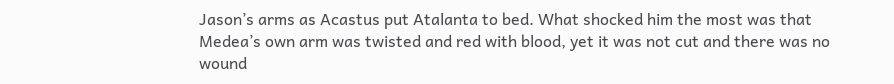Jason’s arms as Acastus put Atalanta to bed. What shocked him the most was that Medea’s own arm was twisted and red with blood, yet it was not cut and there was no wound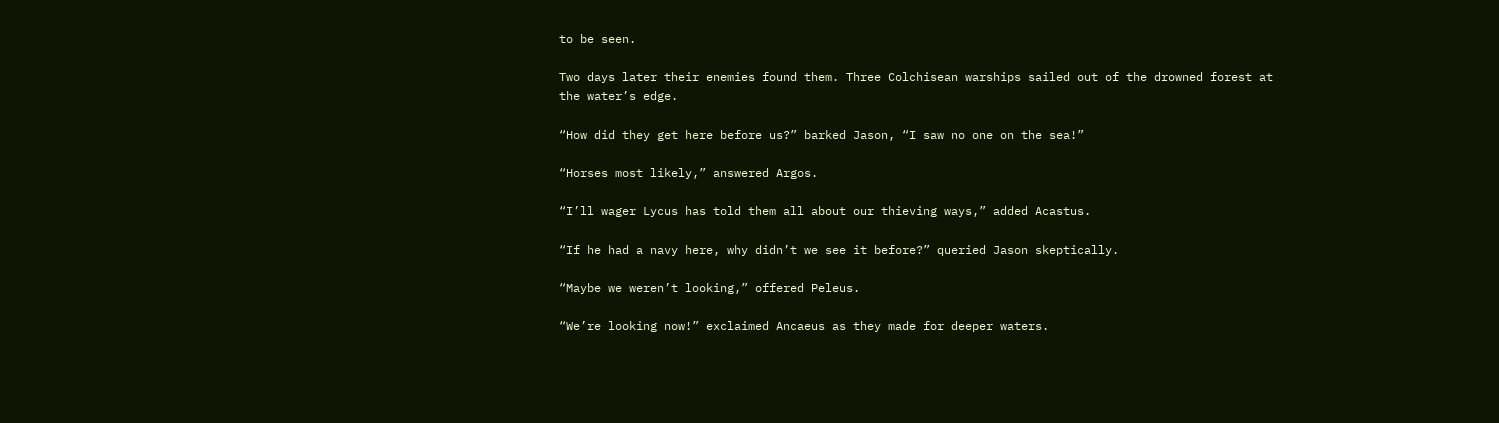to be seen.

Two days later their enemies found them. Three Colchisean warships sailed out of the drowned forest at the water’s edge.

“How did they get here before us?” barked Jason, “I saw no one on the sea!”

“Horses most likely,” answered Argos.

“I’ll wager Lycus has told them all about our thieving ways,” added Acastus.

“If he had a navy here, why didn’t we see it before?” queried Jason skeptically.

“Maybe we weren’t looking,” offered Peleus.

“We’re looking now!” exclaimed Ancaeus as they made for deeper waters.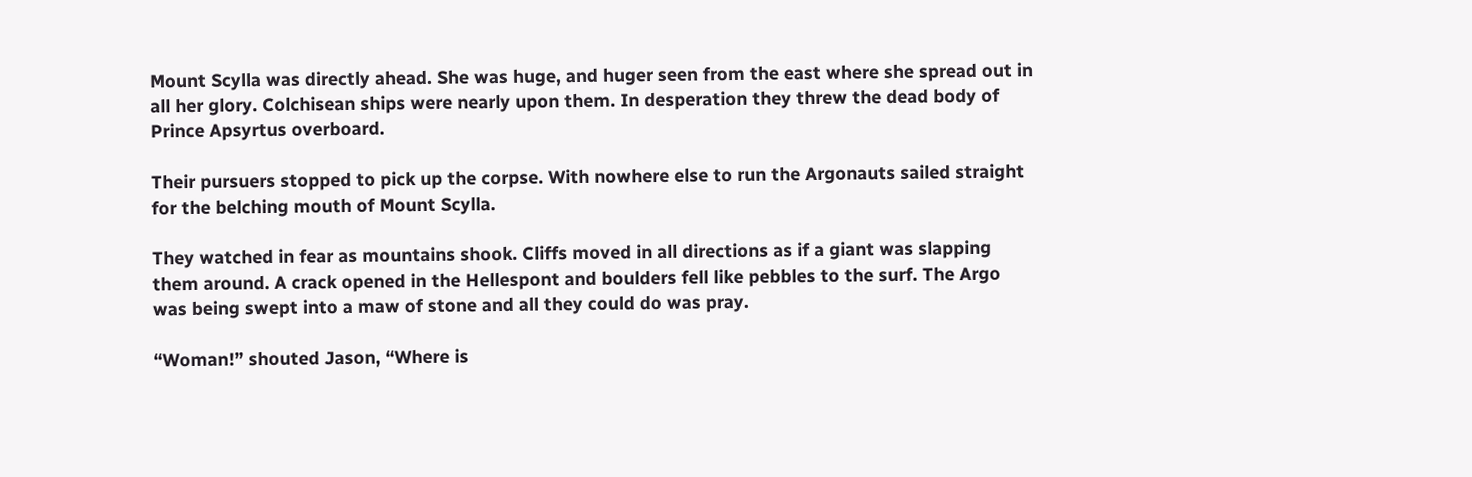Mount Scylla was directly ahead. She was huge, and huger seen from the east where she spread out in all her glory. Colchisean ships were nearly upon them. In desperation they threw the dead body of Prince Apsyrtus overboard.

Their pursuers stopped to pick up the corpse. With nowhere else to run the Argonauts sailed straight for the belching mouth of Mount Scylla.

They watched in fear as mountains shook. Cliffs moved in all directions as if a giant was slapping them around. A crack opened in the Hellespont and boulders fell like pebbles to the surf. The Argo was being swept into a maw of stone and all they could do was pray.

“Woman!” shouted Jason, “Where is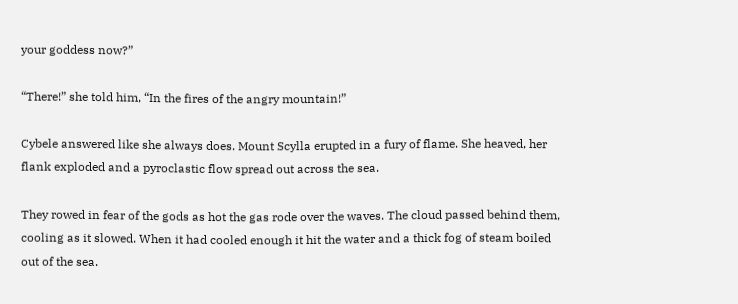your goddess now?”

“There!” she told him, “In the fires of the angry mountain!”

Cybele answered like she always does. Mount Scylla erupted in a fury of flame. She heaved, her flank exploded and a pyroclastic flow spread out across the sea.

They rowed in fear of the gods as hot the gas rode over the waves. The cloud passed behind them, cooling as it slowed. When it had cooled enough it hit the water and a thick fog of steam boiled out of the sea.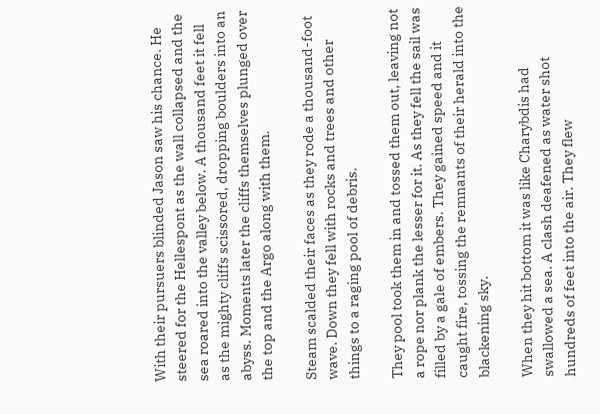With their pursuers blinded Jason saw his chance. He steered for the Hellespont as the wall collapsed and the sea roared into the valley below. A thousand feet it fell as the mighty cliffs scissored, dropping boulders into an abyss. Moments later the cliffs themselves plunged over the top and the Argo along with them.

Steam scalded their faces as they rode a thousand-foot wave. Down they fell with rocks and trees and other things to a raging pool of debris.

They pool took them in and tossed them out, leaving not a rope nor plank the lesser for it. As they fell the sail was filled by a gale of embers. They gained speed and it caught fire, tossing the remnants of their herald into the blackening sky.

When they hit bottom it was like Charybdis had swallowed a sea. A clash deafened as water shot hundreds of feet into the air. They flew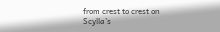from crest to crest on Scylla’s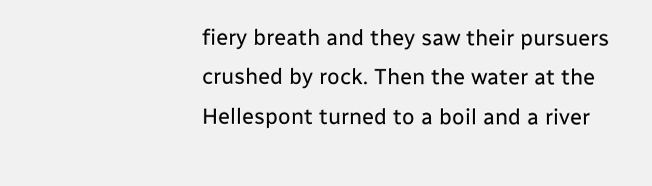fiery breath and they saw their pursuers crushed by rock. Then the water at the Hellespont turned to a boil and a river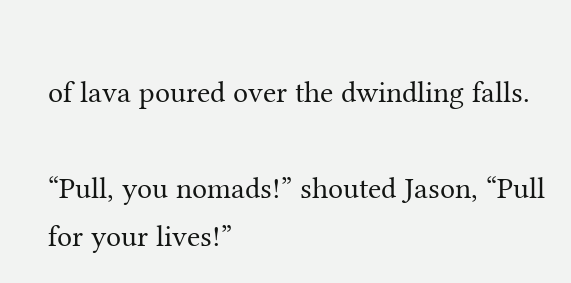of lava poured over the dwindling falls.

“Pull, you nomads!” shouted Jason, “Pull for your lives!”